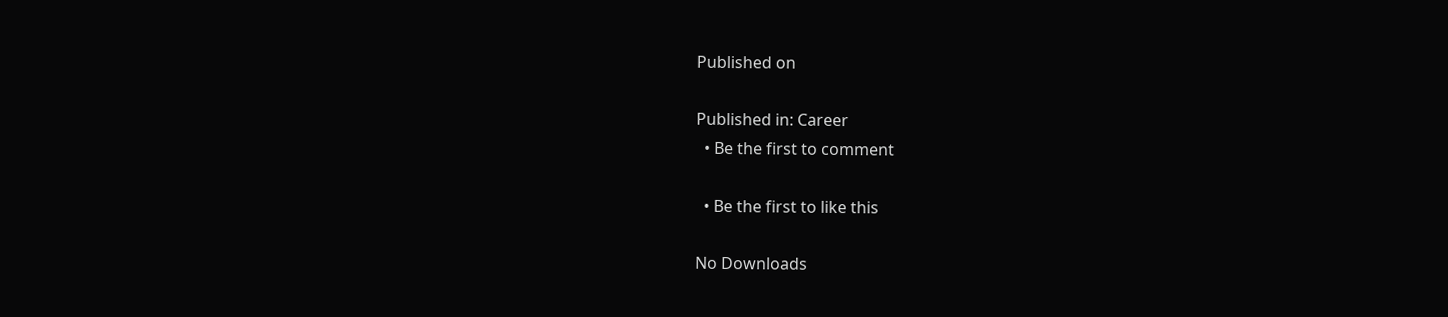Published on

Published in: Career
  • Be the first to comment

  • Be the first to like this

No Downloads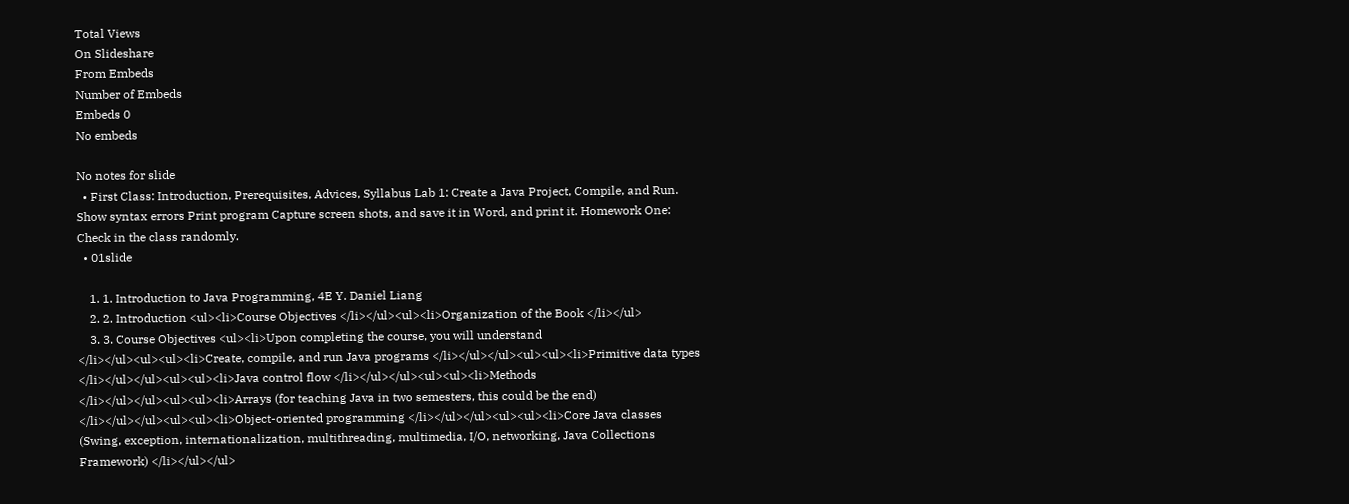Total Views
On Slideshare
From Embeds
Number of Embeds
Embeds 0
No embeds

No notes for slide
  • First Class: Introduction, Prerequisites, Advices, Syllabus Lab 1: Create a Java Project, Compile, and Run. Show syntax errors Print program Capture screen shots, and save it in Word, and print it. Homework One: Check in the class randomly.
  • 01slide

    1. 1. Introduction to Java Programming, 4E Y. Daniel Liang
    2. 2. Introduction <ul><li>Course Objectives </li></ul><ul><li>Organization of the Book </li></ul>
    3. 3. Course Objectives <ul><li>Upon completing the course, you will understand </li></ul><ul><ul><li>Create, compile, and run Java programs </li></ul></ul><ul><ul><li>Primitive data types </li></ul></ul><ul><ul><li>Java control flow </li></ul></ul><ul><ul><li>Methods </li></ul></ul><ul><ul><li>Arrays (for teaching Java in two semesters, this could be the end) </li></ul></ul><ul><ul><li>Object-oriented programming </li></ul></ul><ul><ul><li>Core Java classes (Swing, exception, internationalization, multithreading, multimedia, I/O, networking, Java Collections Framework) </li></ul></ul>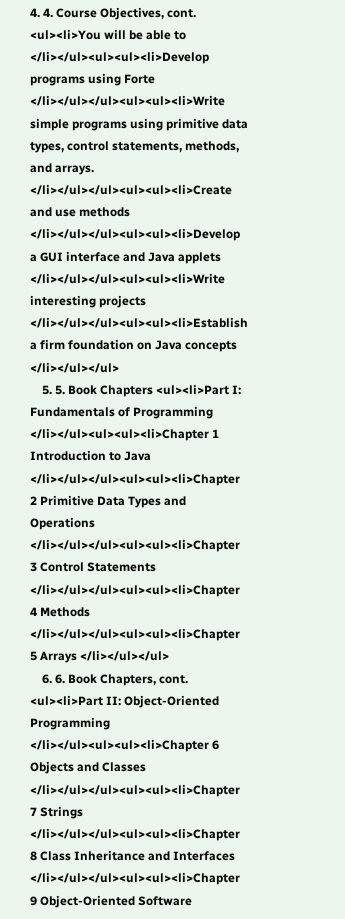4. 4. Course Objectives, cont. <ul><li>You will be able to </li></ul><ul><ul><li>Develop programs using Forte </li></ul></ul><ul><ul><li>Write simple programs using primitive data types, control statements, methods, and arrays. </li></ul></ul><ul><ul><li>Create and use methods </li></ul></ul><ul><ul><li>Develop a GUI interface and Java applets </li></ul></ul><ul><ul><li>Write interesting projects </li></ul></ul><ul><ul><li>Establish a firm foundation on Java concepts </li></ul></ul>
    5. 5. Book Chapters <ul><li>Part I: Fundamentals of Programming </li></ul><ul><ul><li>Chapter 1 Introduction to Java </li></ul></ul><ul><ul><li>Chapter 2 Primitive Data Types and Operations </li></ul></ul><ul><ul><li>Chapter 3 Control Statements </li></ul></ul><ul><ul><li>Chapter 4 Methods </li></ul></ul><ul><ul><li>Chapter 5 Arrays </li></ul></ul>
    6. 6. Book Chapters, cont. <ul><li>Part II: Object-Oriented Programming </li></ul><ul><ul><li>Chapter 6 Objects and Classes </li></ul></ul><ul><ul><li>Chapter 7 Strings </li></ul></ul><ul><ul><li>Chapter 8 Class Inheritance and Interfaces </li></ul></ul><ul><ul><li>Chapter 9 Object-Oriented Software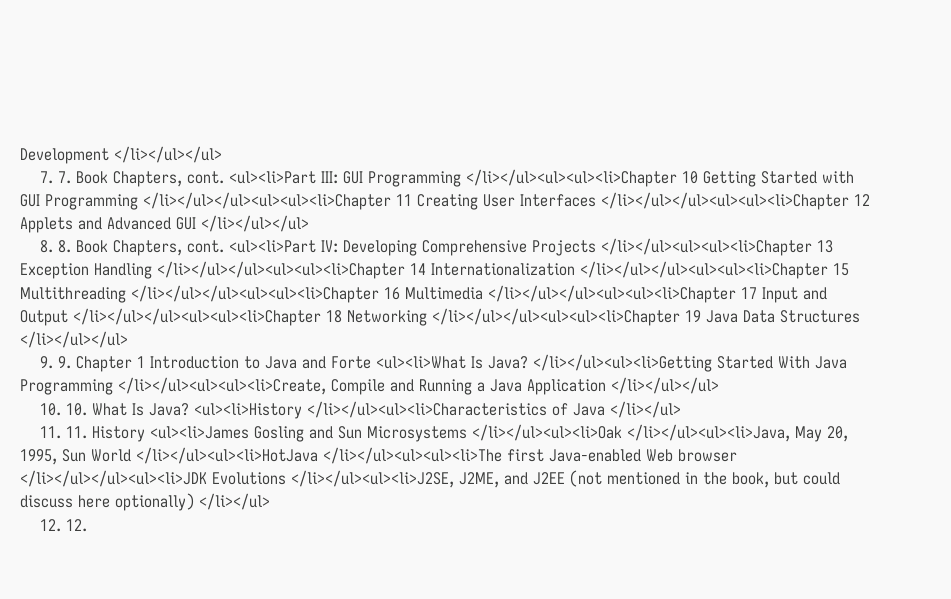Development </li></ul></ul>
    7. 7. Book Chapters, cont. <ul><li>Part III: GUI Programming </li></ul><ul><ul><li>Chapter 10 Getting Started with GUI Programming </li></ul></ul><ul><ul><li>Chapter 11 Creating User Interfaces </li></ul></ul><ul><ul><li>Chapter 12 Applets and Advanced GUI </li></ul></ul>
    8. 8. Book Chapters, cont. <ul><li>Part IV: Developing Comprehensive Projects </li></ul><ul><ul><li>Chapter 13 Exception Handling </li></ul></ul><ul><ul><li>Chapter 14 Internationalization </li></ul></ul><ul><ul><li>Chapter 15 Multithreading </li></ul></ul><ul><ul><li>Chapter 16 Multimedia </li></ul></ul><ul><ul><li>Chapter 17 Input and Output </li></ul></ul><ul><ul><li>Chapter 18 Networking </li></ul></ul><ul><ul><li>Chapter 19 Java Data Structures </li></ul></ul>
    9. 9. Chapter 1 Introduction to Java and Forte <ul><li>What Is Java? </li></ul><ul><li>Getting Started With Java Programming </li></ul><ul><ul><li>Create, Compile and Running a Java Application </li></ul></ul>
    10. 10. What Is Java? <ul><li>History </li></ul><ul><li>Characteristics of Java </li></ul>
    11. 11. History <ul><li>James Gosling and Sun Microsystems </li></ul><ul><li>Oak </li></ul><ul><li>Java, May 20, 1995, Sun World </li></ul><ul><li>HotJava </li></ul><ul><ul><li>The first Java-enabled Web browser </li></ul></ul><ul><li>JDK Evolutions </li></ul><ul><li>J2SE, J2ME, and J2EE (not mentioned in the book, but could discuss here optionally) </li></ul>
    12. 12.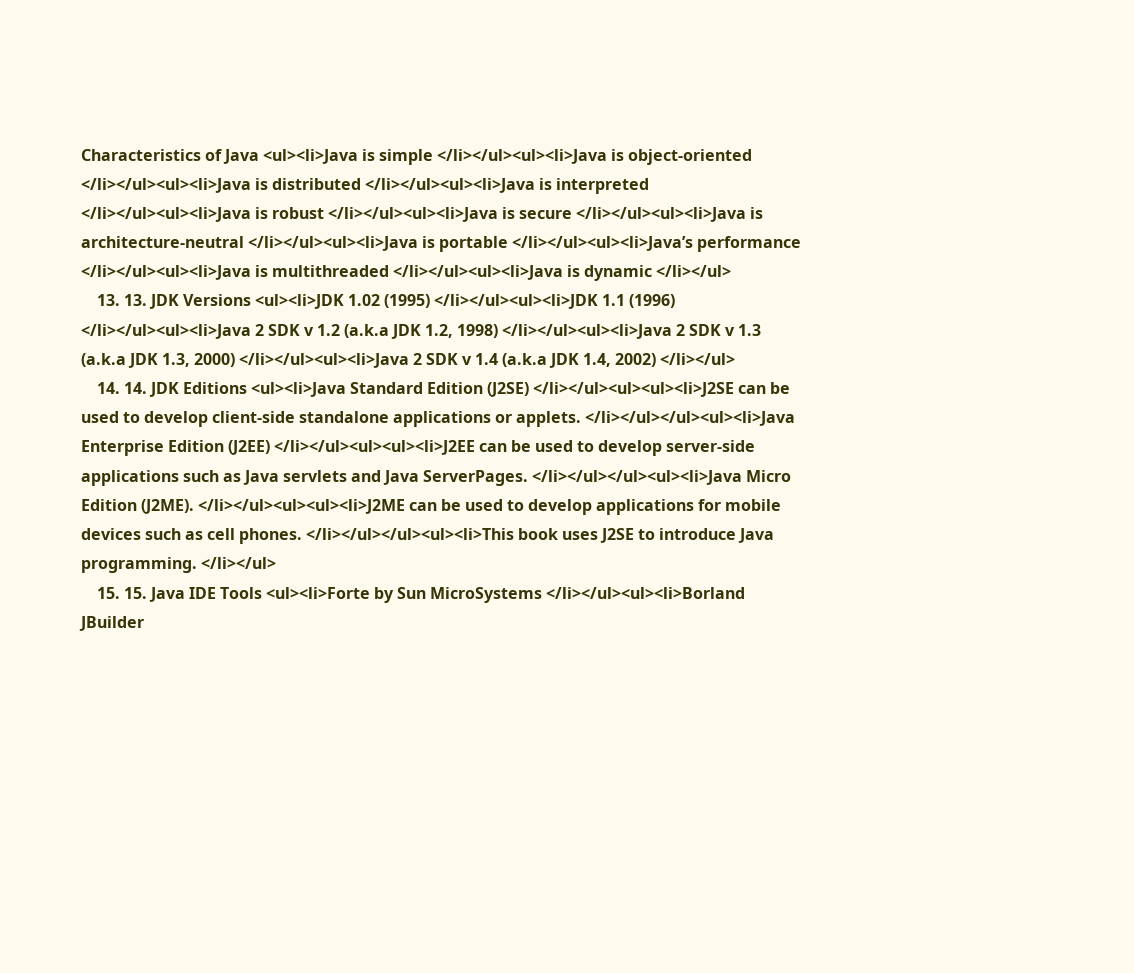Characteristics of Java <ul><li>Java is simple </li></ul><ul><li>Java is object-oriented </li></ul><ul><li>Java is distributed </li></ul><ul><li>Java is interpreted </li></ul><ul><li>Java is robust </li></ul><ul><li>Java is secure </li></ul><ul><li>Java is architecture-neutral </li></ul><ul><li>Java is portable </li></ul><ul><li>Java’s performance </li></ul><ul><li>Java is multithreaded </li></ul><ul><li>Java is dynamic </li></ul>
    13. 13. JDK Versions <ul><li>JDK 1.02 (1995) </li></ul><ul><li>JDK 1.1 (1996) </li></ul><ul><li>Java 2 SDK v 1.2 (a.k.a JDK 1.2, 1998) </li></ul><ul><li>Java 2 SDK v 1.3 (a.k.a JDK 1.3, 2000) </li></ul><ul><li>Java 2 SDK v 1.4 (a.k.a JDK 1.4, 2002) </li></ul>
    14. 14. JDK Editions <ul><li>Java Standard Edition (J2SE) </li></ul><ul><ul><li>J2SE can be used to develop client-side standalone applications or applets. </li></ul></ul><ul><li>Java Enterprise Edition (J2EE) </li></ul><ul><ul><li>J2EE can be used to develop server-side applications such as Java servlets and Java ServerPages. </li></ul></ul><ul><li>Java Micro Edition (J2ME). </li></ul><ul><ul><li>J2ME can be used to develop applications for mobile devices such as cell phones. </li></ul></ul><ul><li>This book uses J2SE to introduce Java programming. </li></ul>
    15. 15. Java IDE Tools <ul><li>Forte by Sun MicroSystems </li></ul><ul><li>Borland JBuilder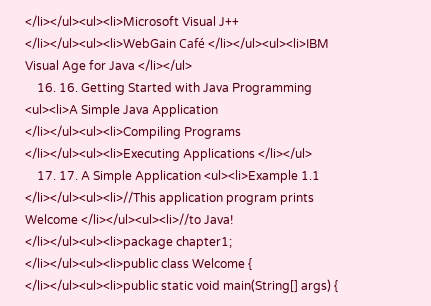</li></ul><ul><li>Microsoft Visual J++ </li></ul><ul><li>WebGain Café </li></ul><ul><li>IBM Visual Age for Java </li></ul>
    16. 16. Getting Started with Java Programming <ul><li>A Simple Java Application </li></ul><ul><li>Compiling Programs </li></ul><ul><li>Executing Applications </li></ul>
    17. 17. A Simple Application <ul><li>Example 1.1 </li></ul><ul><li>//This application program prints Welcome </li></ul><ul><li>//to Java! </li></ul><ul><li>package chapter1; </li></ul><ul><li>public class Welcome { </li></ul><ul><li>public static void main(String[] args) {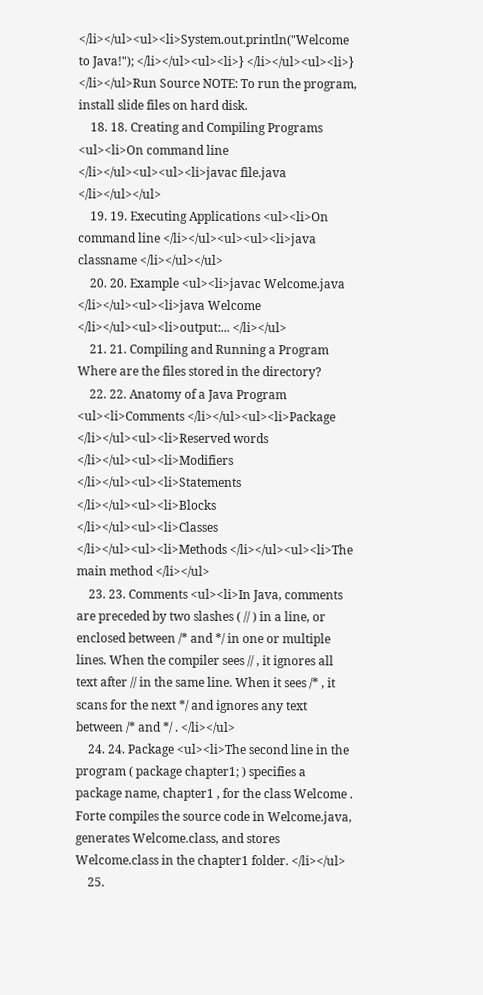</li></ul><ul><li>System.out.println("Welcome to Java!"); </li></ul><ul><li>} </li></ul><ul><li>} </li></ul>Run Source NOTE: To run the program, install slide files on hard disk.
    18. 18. Creating and Compiling Programs <ul><li>On command line </li></ul><ul><ul><li>javac file.java </li></ul></ul>
    19. 19. Executing Applications <ul><li>On command line </li></ul><ul><ul><li>java classname </li></ul></ul>
    20. 20. Example <ul><li>javac Welcome.java </li></ul><ul><li>java Welcome </li></ul><ul><li>output:... </li></ul>
    21. 21. Compiling and Running a Program Where are the files stored in the directory?
    22. 22. Anatomy of a Java Program <ul><li>Comments </li></ul><ul><li>Package </li></ul><ul><li>Reserved words </li></ul><ul><li>Modifiers </li></ul><ul><li>Statements </li></ul><ul><li>Blocks </li></ul><ul><li>Classes </li></ul><ul><li>Methods </li></ul><ul><li>The main method </li></ul>
    23. 23. Comments <ul><li>In Java, comments are preceded by two slashes ( // ) in a line, or enclosed between /* and */ in one or multiple lines. When the compiler sees // , it ignores all text after // in the same line. When it sees /* , it scans for the next */ and ignores any text between /* and */ . </li></ul>
    24. 24. Package <ul><li>The second line in the program ( package chapter1; ) specifies a package name, chapter1 , for the class Welcome . Forte compiles the source code in Welcome.java, generates Welcome.class, and stores Welcome.class in the chapter1 folder. </li></ul>
    25.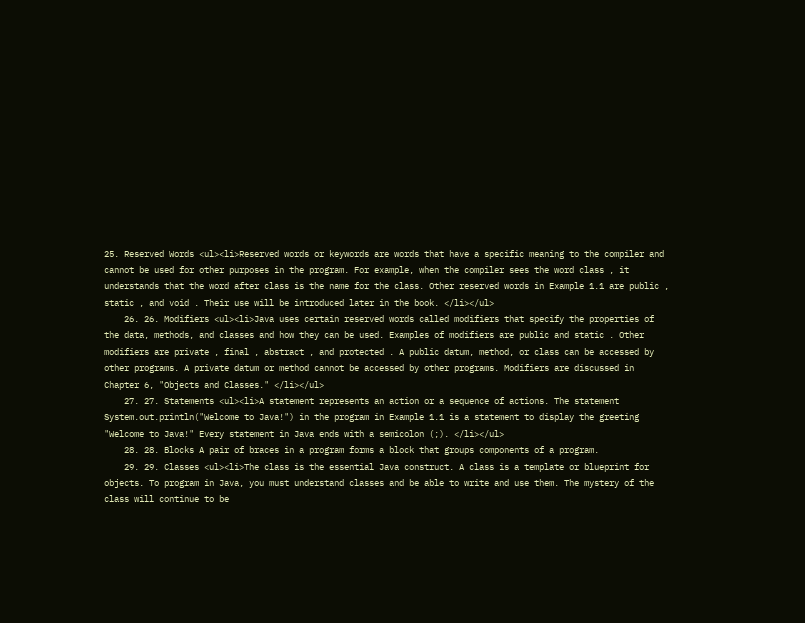25. Reserved Words <ul><li>Reserved words or keywords are words that have a specific meaning to the compiler and cannot be used for other purposes in the program. For example, when the compiler sees the word class , it understands that the word after class is the name for the class. Other reserved words in Example 1.1 are public , static , and void . Their use will be introduced later in the book. </li></ul>
    26. 26. Modifiers <ul><li>Java uses certain reserved words called modifiers that specify the properties of the data, methods, and classes and how they can be used. Examples of modifiers are public and static . Other modifiers are private , final , abstract , and protected . A public datum, method, or class can be accessed by other programs. A private datum or method cannot be accessed by other programs. Modifiers are discussed in Chapter 6, "Objects and Classes." </li></ul>
    27. 27. Statements <ul><li>A statement represents an action or a sequence of actions. The statement System.out.println("Welcome to Java!") in the program in Example 1.1 is a statement to display the greeting "Welcome to Java!" Every statement in Java ends with a semicolon (;). </li></ul>
    28. 28. Blocks A pair of braces in a program forms a block that groups components of a program.
    29. 29. Classes <ul><li>The class is the essential Java construct. A class is a template or blueprint for objects. To program in Java, you must understand classes and be able to write and use them. The mystery of the class will continue to be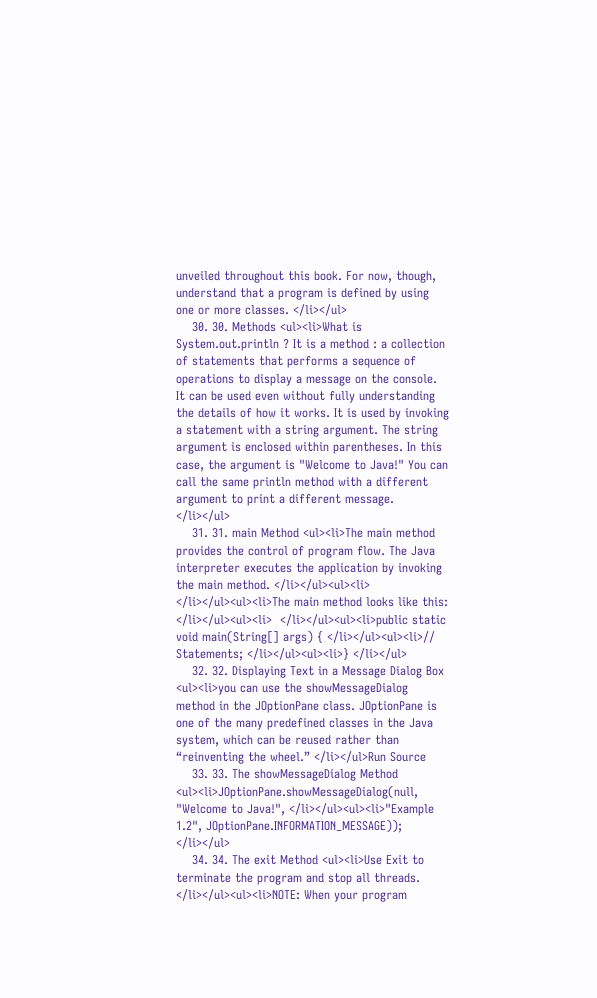unveiled throughout this book. For now, though, understand that a program is defined by using one or more classes. </li></ul>
    30. 30. Methods <ul><li>What is System.out.println ? It is a method : a collection of statements that performs a sequence of operations to display a message on the console. It can be used even without fully understanding the details of how it works. It is used by invoking a statement with a string argument. The string argument is enclosed within parentheses. In this case, the argument is "Welcome to Java!" You can call the same println method with a different argument to print a different message. </li></ul>
    31. 31. main Method <ul><li>The main method provides the control of program flow. The Java interpreter executes the application by invoking the main method. </li></ul><ul><li>  </li></ul><ul><li>The main method looks like this: </li></ul><ul><li>  </li></ul><ul><li>public static void main(String[] args) { </li></ul><ul><li>// Statements; </li></ul><ul><li>} </li></ul>
    32. 32. Displaying Text in a Message Dialog Box <ul><li>you can use the showMessageDialog method in the JOptionPane class. JOptionPane is one of the many predefined classes in the Java system, which can be reused rather than “reinventing the wheel.” </li></ul>Run Source
    33. 33. The showMessageDialog Method <ul><li>JOptionPane.showMessageDialog(null, "Welcome to Java!", </li></ul><ul><li>"Example 1.2", JOptionPane.INFORMATION_MESSAGE)); </li></ul>
    34. 34. The exit Method <ul><li>Use Exit to terminate the program and stop all threads. </li></ul><ul><li>NOTE: When your program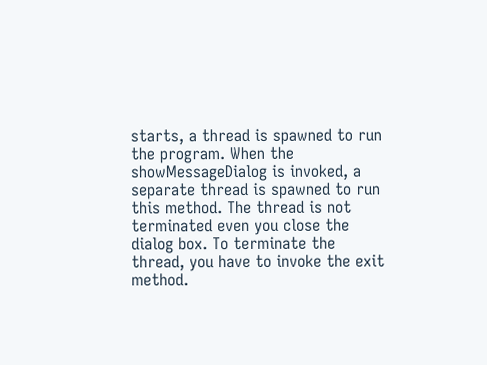starts, a thread is spawned to run the program. When the showMessageDialog is invoked, a separate thread is spawned to run this method. The thread is not terminated even you close the dialog box. To terminate the thread, you have to invoke the exit method.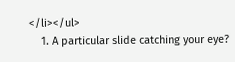</li></ul>
    1. A particular slide catching your eye?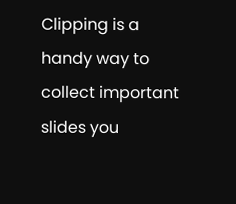Clipping is a handy way to collect important slides you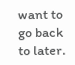want to go back to later.